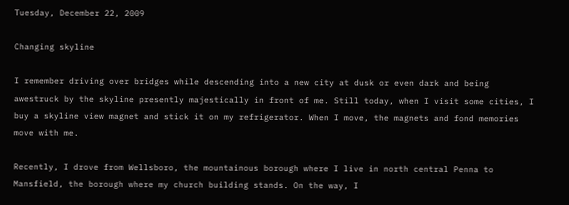Tuesday, December 22, 2009

Changing skyline

I remember driving over bridges while descending into a new city at dusk or even dark and being awestruck by the skyline presently majestically in front of me. Still today, when I visit some cities, I buy a skyline view magnet and stick it on my refrigerator. When I move, the magnets and fond memories move with me.

Recently, I drove from Wellsboro, the mountainous borough where I live in north central Penna to Mansfield, the borough where my church building stands. On the way, I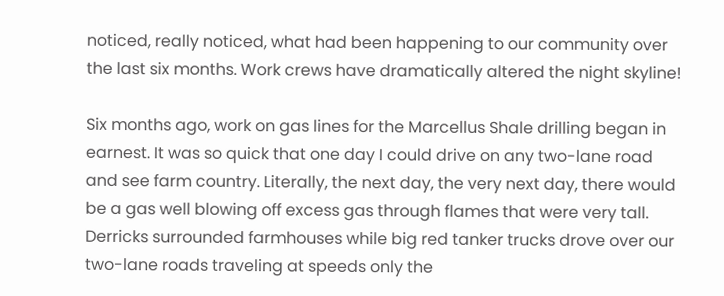noticed, really noticed, what had been happening to our community over the last six months. Work crews have dramatically altered the night skyline!

Six months ago, work on gas lines for the Marcellus Shale drilling began in earnest. It was so quick that one day I could drive on any two-lane road and see farm country. Literally, the next day, the very next day, there would be a gas well blowing off excess gas through flames that were very tall. Derricks surrounded farmhouses while big red tanker trucks drove over our two-lane roads traveling at speeds only the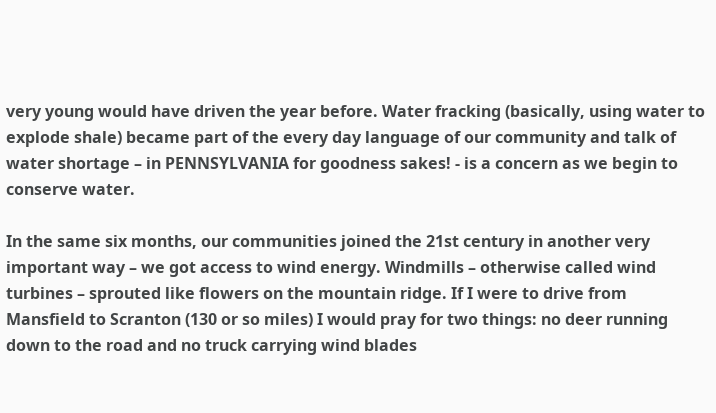very young would have driven the year before. Water fracking (basically, using water to explode shale) became part of the every day language of our community and talk of water shortage – in PENNSYLVANIA for goodness sakes! - is a concern as we begin to conserve water.

In the same six months, our communities joined the 21st century in another very important way – we got access to wind energy. Windmills – otherwise called wind turbines – sprouted like flowers on the mountain ridge. If I were to drive from Mansfield to Scranton (130 or so miles) I would pray for two things: no deer running down to the road and no truck carrying wind blades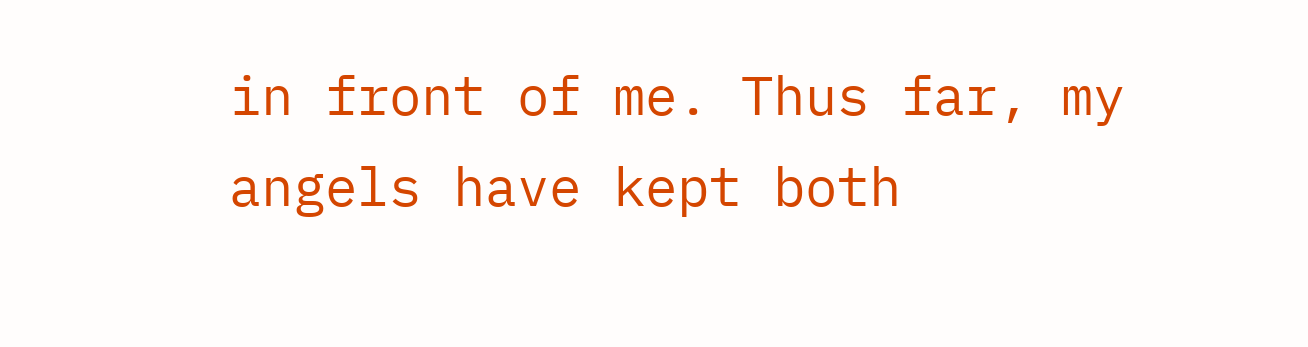in front of me. Thus far, my angels have kept both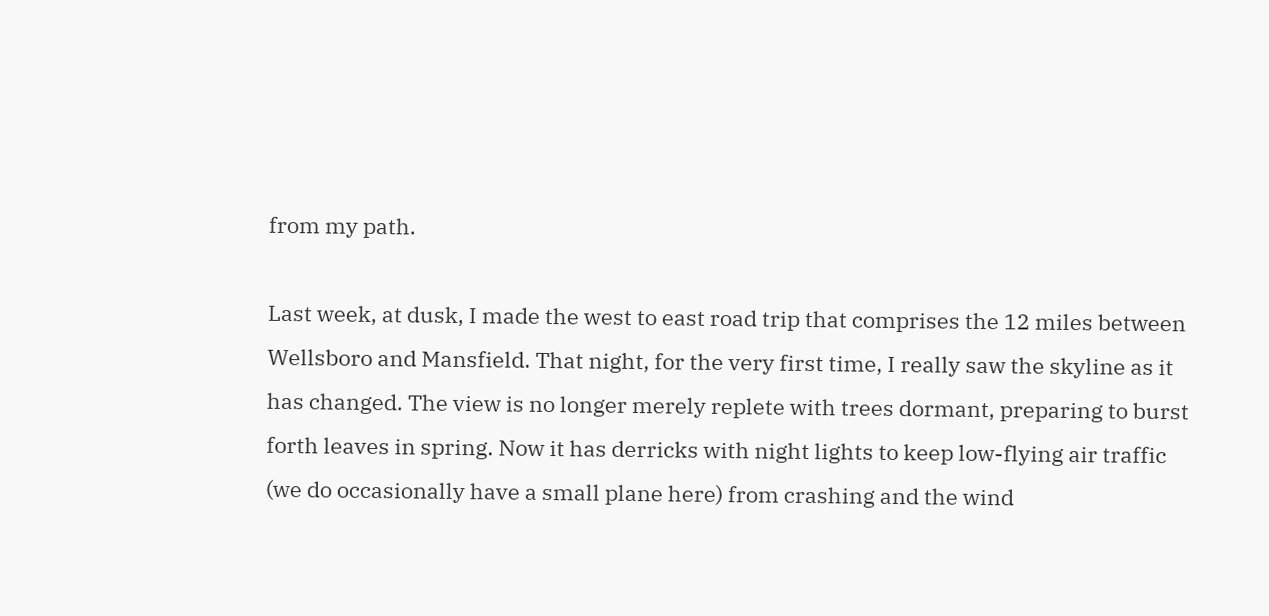from my path.

Last week, at dusk, I made the west to east road trip that comprises the 12 miles between Wellsboro and Mansfield. That night, for the very first time, I really saw the skyline as it has changed. The view is no longer merely replete with trees dormant, preparing to burst forth leaves in spring. Now it has derricks with night lights to keep low-flying air traffic (we do occasionally have a small plane here) from crashing and the wind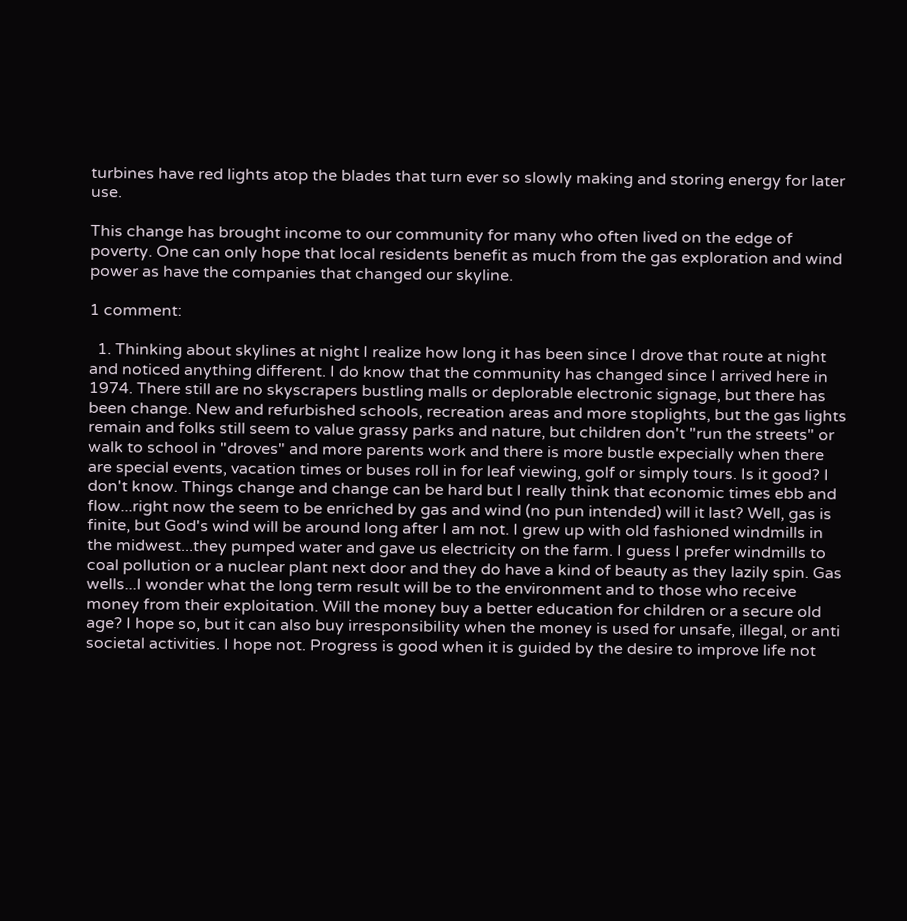turbines have red lights atop the blades that turn ever so slowly making and storing energy for later use.

This change has brought income to our community for many who often lived on the edge of poverty. One can only hope that local residents benefit as much from the gas exploration and wind power as have the companies that changed our skyline.

1 comment:

  1. Thinking about skylines at night I realize how long it has been since I drove that route at night and noticed anything different. I do know that the community has changed since I arrived here in 1974. There still are no skyscrapers bustling malls or deplorable electronic signage, but there has been change. New and refurbished schools, recreation areas and more stoplights, but the gas lights remain and folks still seem to value grassy parks and nature, but children don't "run the streets" or walk to school in "droves" and more parents work and there is more bustle expecially when there are special events, vacation times or buses roll in for leaf viewing, golf or simply tours. Is it good? I don't know. Things change and change can be hard but I really think that economic times ebb and flow...right now the seem to be enriched by gas and wind (no pun intended) will it last? Well, gas is finite, but God's wind will be around long after I am not. I grew up with old fashioned windmills in the midwest...they pumped water and gave us electricity on the farm. I guess I prefer windmills to coal pollution or a nuclear plant next door and they do have a kind of beauty as they lazily spin. Gas wells...I wonder what the long term result will be to the environment and to those who receive money from their exploitation. Will the money buy a better education for children or a secure old age? I hope so, but it can also buy irresponsibility when the money is used for unsafe, illegal, or anti societal activities. I hope not. Progress is good when it is guided by the desire to improve life not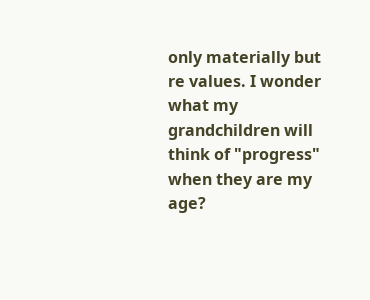only materially but re values. I wonder what my grandchildren will think of "progress" when they are my age?